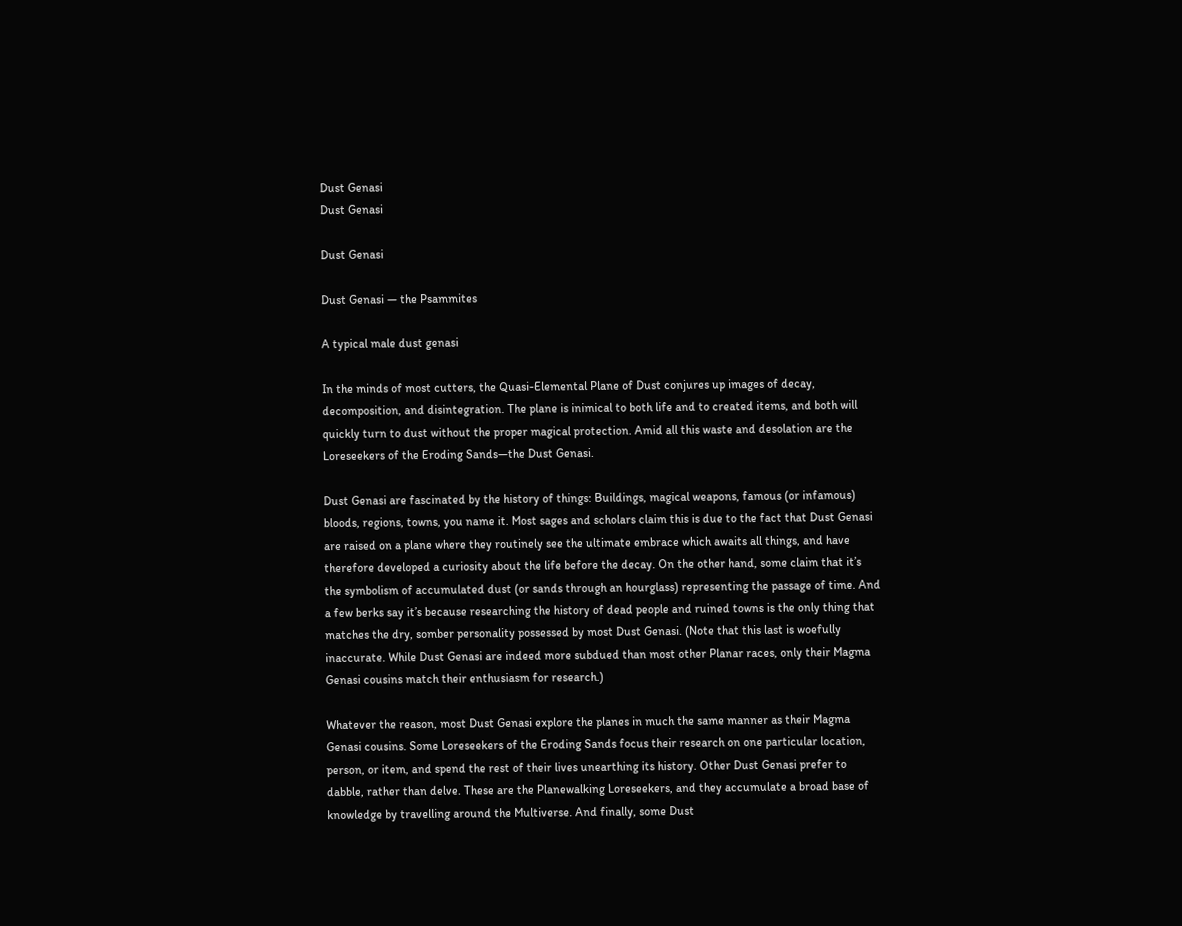Dust Genasi
Dust Genasi

Dust Genasi

Dust Genasi — the Psammites

A typical male dust genasi

In the minds of most cutters, the Quasi-Elemental Plane of Dust conjures up images of decay, decomposition, and disintegration. The plane is inimical to both life and to created items, and both will quickly turn to dust without the proper magical protection. Amid all this waste and desolation are the Loreseekers of the Eroding Sands—the Dust Genasi.

Dust Genasi are fascinated by the history of things: Buildings, magical weapons, famous (or infamous) bloods, regions, towns, you name it. Most sages and scholars claim this is due to the fact that Dust Genasi are raised on a plane where they routinely see the ultimate embrace which awaits all things, and have therefore developed a curiosity about the life before the decay. On the other hand, some claim that it’s the symbolism of accumulated dust (or sands through an hourglass) representing the passage of time. And a few berks say it’s because researching the history of dead people and ruined towns is the only thing that matches the dry, somber personality possessed by most Dust Genasi. (Note that this last is woefully inaccurate. While Dust Genasi are indeed more subdued than most other Planar races, only their Magma Genasi cousins match their enthusiasm for research.)

Whatever the reason, most Dust Genasi explore the planes in much the same manner as their Magma Genasi cousins. Some Loreseekers of the Eroding Sands focus their research on one particular location, person, or item, and spend the rest of their lives unearthing its history. Other Dust Genasi prefer to dabble, rather than delve. These are the Planewalking Loreseekers, and they accumulate a broad base of knowledge by travelling around the Multiverse. And finally, some Dust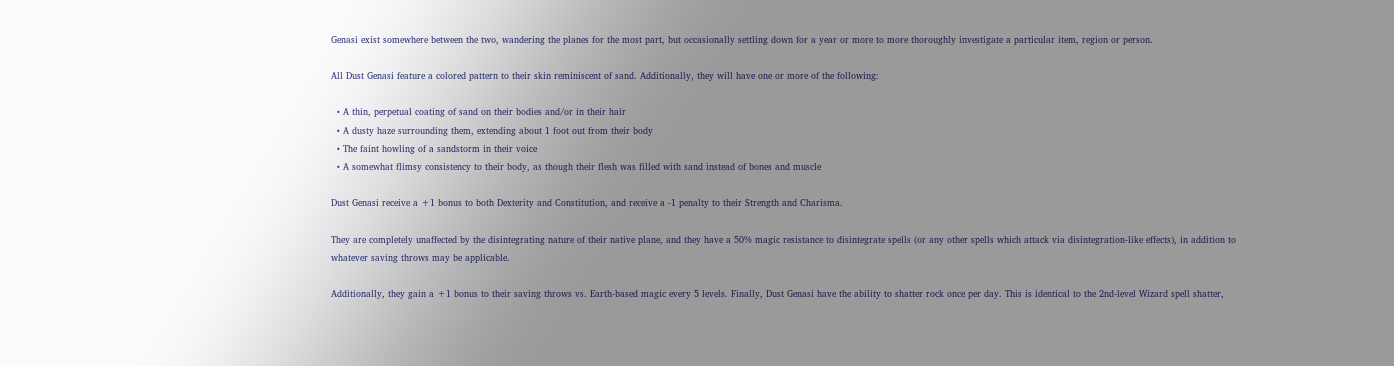Genasi exist somewhere between the two, wandering the planes for the most part, but occasionally settling down for a year or more to more thoroughly investigate a particular item, region or person.

All Dust Genasi feature a colored pattern to their skin reminiscent of sand. Additionally, they will have one or more of the following:

  • A thin, perpetual coating of sand on their bodies and/or in their hair
  • A dusty haze surrounding them, extending about 1 foot out from their body
  • The faint howling of a sandstorm in their voice
  • A somewhat flimsy consistency to their body, as though their flesh was filled with sand instead of bones and muscle

Dust Genasi receive a +1 bonus to both Dexterity and Constitution, and receive a -1 penalty to their Strength and Charisma.

They are completely unaffected by the disintegrating nature of their native plane, and they have a 50% magic resistance to disintegrate spells (or any other spells which attack via disintegration-like effects), in addition to whatever saving throws may be applicable.

Additionally, they gain a +1 bonus to their saving throws vs. Earth-based magic every 5 levels. Finally, Dust Genasi have the ability to shatter rock once per day. This is identical to the 2nd-level Wizard spell shatter,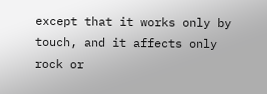except that it works only by touch, and it affects only rock or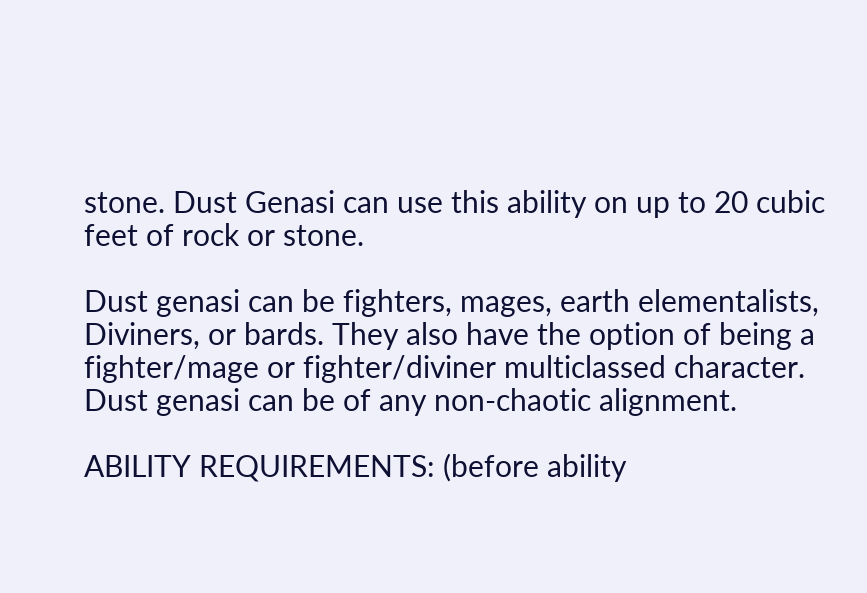stone. Dust Genasi can use this ability on up to 20 cubic feet of rock or stone.

Dust genasi can be fighters, mages, earth elementalists, Diviners, or bards. They also have the option of being a fighter/mage or fighter/diviner multiclassed character. Dust genasi can be of any non-chaotic alignment.

ABILITY REQUIREMENTS: (before ability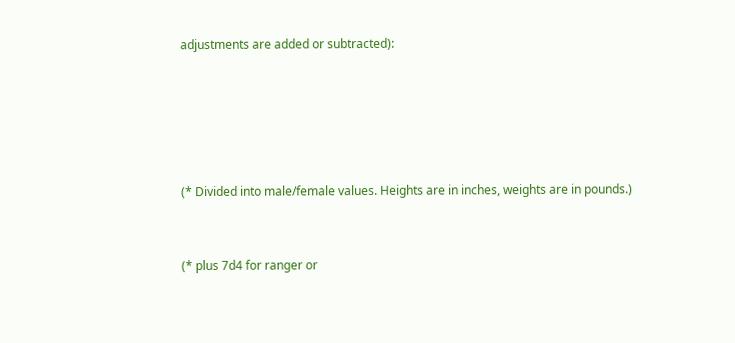adjustments are added or subtracted):





(* Divided into male/female values. Heights are in inches, weights are in pounds.)


(* plus 7d4 for ranger or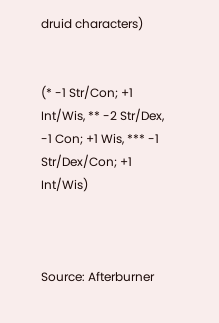druid characters)


(* -1 Str/Con; +1 Int/Wis, ** -2 Str/Dex, -1 Con; +1 Wis, *** -1 Str/Dex/Con; +1 Int/Wis)



Source: Afterburner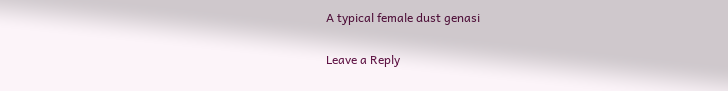A typical female dust genasi

Leave a Reply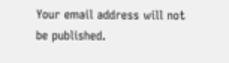Your email address will not be published.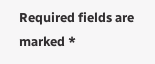Required fields are marked *